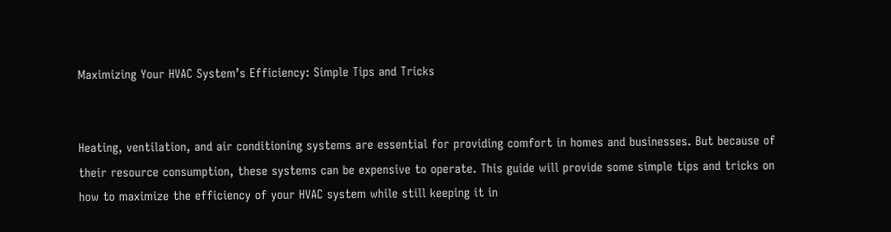Maximizing Your HVAC System’s Efficiency: Simple Tips and Tricks


Heating, ventilation, and air conditioning systems are essential for providing comfort in homes and businesses. But because of their resource consumption, these systems can be expensive to operate. This guide will provide some simple tips and tricks on how to maximize the efficiency of your HVAC system while still keeping it in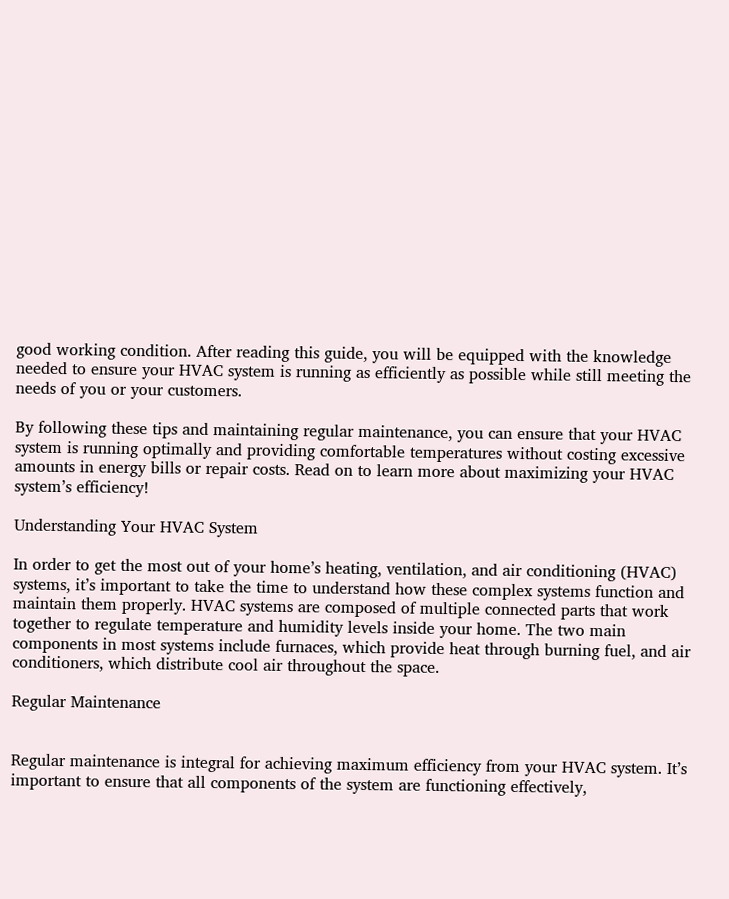good working condition. After reading this guide, you will be equipped with the knowledge needed to ensure your HVAC system is running as efficiently as possible while still meeting the needs of you or your customers.

By following these tips and maintaining regular maintenance, you can ensure that your HVAC system is running optimally and providing comfortable temperatures without costing excessive amounts in energy bills or repair costs. Read on to learn more about maximizing your HVAC system’s efficiency!

Understanding Your HVAC System

In order to get the most out of your home’s heating, ventilation, and air conditioning (HVAC) systems, it’s important to take the time to understand how these complex systems function and maintain them properly. HVAC systems are composed of multiple connected parts that work together to regulate temperature and humidity levels inside your home. The two main components in most systems include furnaces, which provide heat through burning fuel, and air conditioners, which distribute cool air throughout the space.

Regular Maintenance


Regular maintenance is integral for achieving maximum efficiency from your HVAC system. It’s important to ensure that all components of the system are functioning effectively,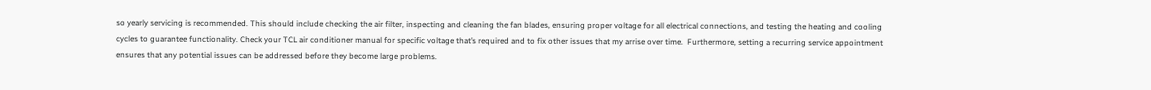so yearly servicing is recommended. This should include checking the air filter, inspecting and cleaning the fan blades, ensuring proper voltage for all electrical connections, and testing the heating and cooling cycles to guarantee functionality. Check your TCL air conditioner manual for specific voltage that’s required and to fix other issues that my arrise over time.  Furthermore, setting a recurring service appointment ensures that any potential issues can be addressed before they become large problems.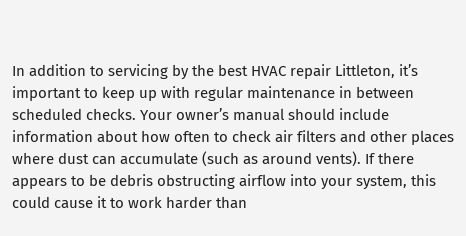In addition to servicing by the best HVAC repair Littleton, it’s important to keep up with regular maintenance in between scheduled checks. Your owner’s manual should include information about how often to check air filters and other places where dust can accumulate (such as around vents). If there appears to be debris obstructing airflow into your system, this could cause it to work harder than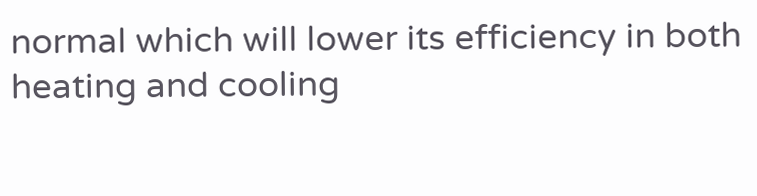normal which will lower its efficiency in both heating and cooling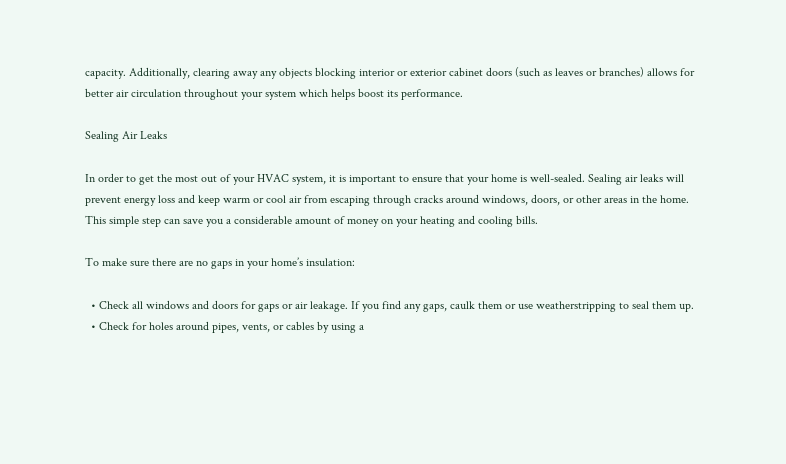capacity. Additionally, clearing away any objects blocking interior or exterior cabinet doors (such as leaves or branches) allows for better air circulation throughout your system which helps boost its performance.

Sealing Air Leaks

In order to get the most out of your HVAC system, it is important to ensure that your home is well-sealed. Sealing air leaks will prevent energy loss and keep warm or cool air from escaping through cracks around windows, doors, or other areas in the home. This simple step can save you a considerable amount of money on your heating and cooling bills.

To make sure there are no gaps in your home’s insulation:

  • Check all windows and doors for gaps or air leakage. If you find any gaps, caulk them or use weatherstripping to seal them up.
  • Check for holes around pipes, vents, or cables by using a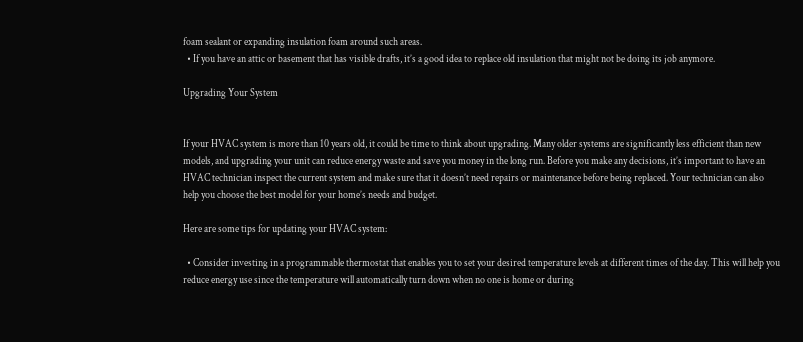foam sealant or expanding insulation foam around such areas.
  • If you have an attic or basement that has visible drafts, it’s a good idea to replace old insulation that might not be doing its job anymore.

Upgrading Your System


If your HVAC system is more than 10 years old, it could be time to think about upgrading. Many older systems are significantly less efficient than new models, and upgrading your unit can reduce energy waste and save you money in the long run. Before you make any decisions, it’s important to have an HVAC technician inspect the current system and make sure that it doesn’t need repairs or maintenance before being replaced. Your technician can also help you choose the best model for your home’s needs and budget.

Here are some tips for updating your HVAC system:

  • Consider investing in a programmable thermostat that enables you to set your desired temperature levels at different times of the day. This will help you reduce energy use since the temperature will automatically turn down when no one is home or during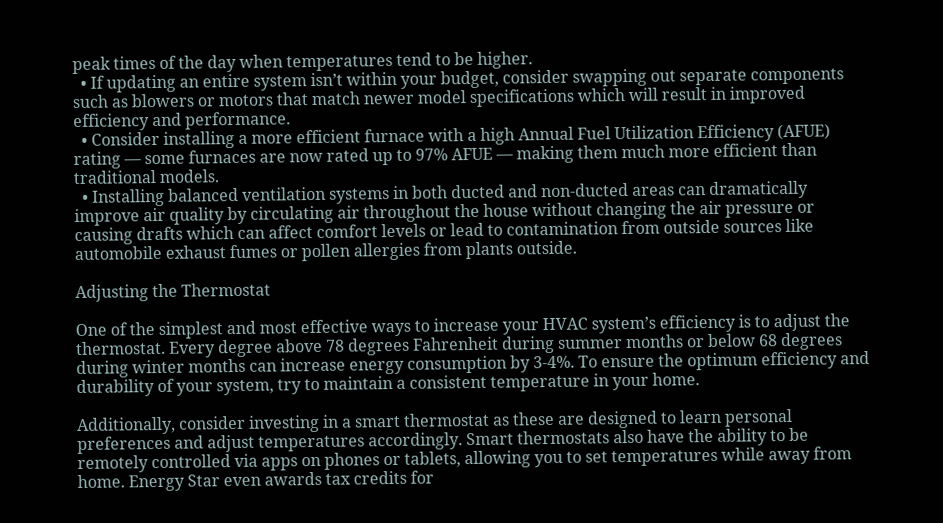peak times of the day when temperatures tend to be higher.
  • If updating an entire system isn’t within your budget, consider swapping out separate components such as blowers or motors that match newer model specifications which will result in improved efficiency and performance.
  • Consider installing a more efficient furnace with a high Annual Fuel Utilization Efficiency (AFUE) rating — some furnaces are now rated up to 97% AFUE — making them much more efficient than traditional models.
  • Installing balanced ventilation systems in both ducted and non-ducted areas can dramatically improve air quality by circulating air throughout the house without changing the air pressure or causing drafts which can affect comfort levels or lead to contamination from outside sources like automobile exhaust fumes or pollen allergies from plants outside.

Adjusting the Thermostat

One of the simplest and most effective ways to increase your HVAC system’s efficiency is to adjust the thermostat. Every degree above 78 degrees Fahrenheit during summer months or below 68 degrees during winter months can increase energy consumption by 3-4%. To ensure the optimum efficiency and durability of your system, try to maintain a consistent temperature in your home.

Additionally, consider investing in a smart thermostat as these are designed to learn personal preferences and adjust temperatures accordingly. Smart thermostats also have the ability to be remotely controlled via apps on phones or tablets, allowing you to set temperatures while away from home. Energy Star even awards tax credits for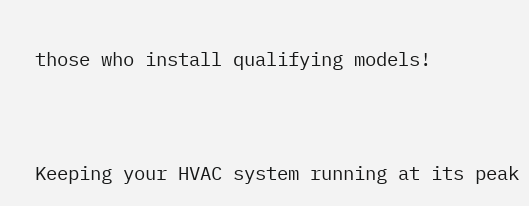those who install qualifying models!



Keeping your HVAC system running at its peak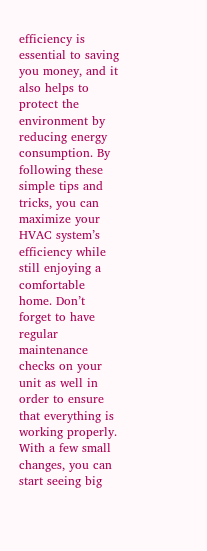efficiency is essential to saving you money, and it also helps to protect the environment by reducing energy consumption. By following these simple tips and tricks, you can maximize your HVAC system’s efficiency while still enjoying a comfortable home. Don’t forget to have regular maintenance checks on your unit as well in order to ensure that everything is working properly. With a few small changes, you can start seeing big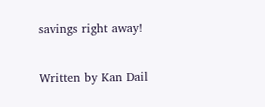savings right away!

Written by Kan Dail